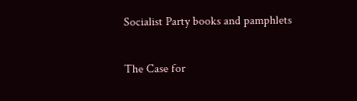Socialist Party books and pamphlets

The Case for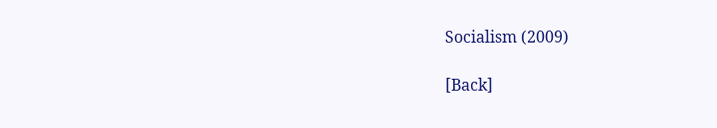Socialism (2009)

[Back]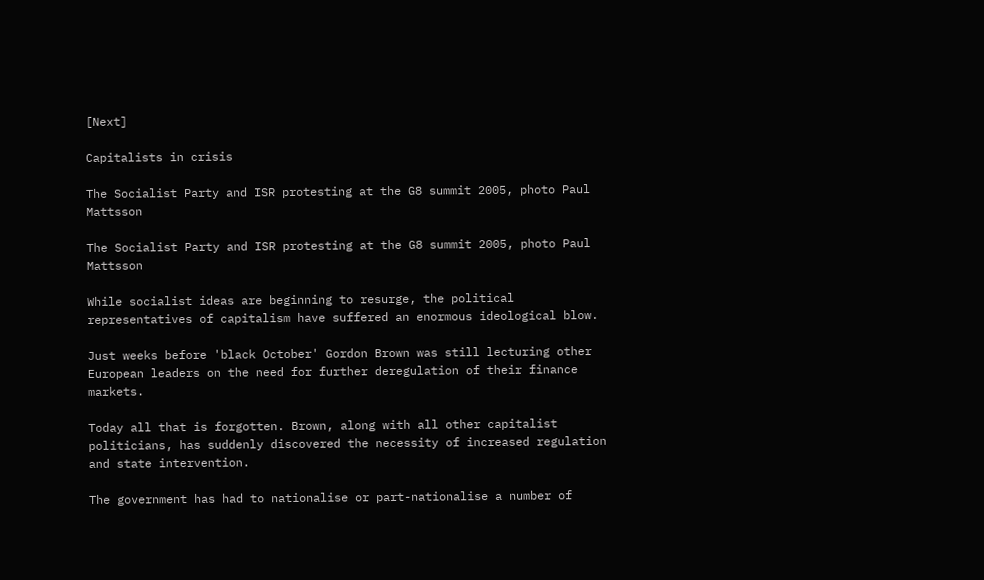[Next]

Capitalists in crisis

The Socialist Party and ISR protesting at the G8 summit 2005, photo Paul Mattsson

The Socialist Party and ISR protesting at the G8 summit 2005, photo Paul Mattsson

While socialist ideas are beginning to resurge, the political representatives of capitalism have suffered an enormous ideological blow.

Just weeks before 'black October' Gordon Brown was still lecturing other European leaders on the need for further deregulation of their finance markets.

Today all that is forgotten. Brown, along with all other capitalist politicians, has suddenly discovered the necessity of increased regulation and state intervention.

The government has had to nationalise or part-nationalise a number of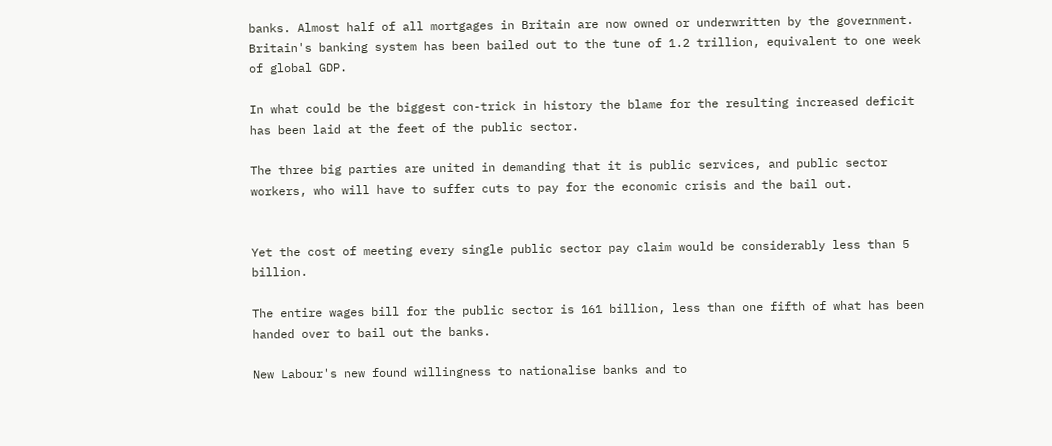banks. Almost half of all mortgages in Britain are now owned or underwritten by the government. Britain's banking system has been bailed out to the tune of 1.2 trillion, equivalent to one week of global GDP.

In what could be the biggest con-trick in history the blame for the resulting increased deficit has been laid at the feet of the public sector.

The three big parties are united in demanding that it is public services, and public sector workers, who will have to suffer cuts to pay for the economic crisis and the bail out.


Yet the cost of meeting every single public sector pay claim would be considerably less than 5 billion.

The entire wages bill for the public sector is 161 billion, less than one fifth of what has been handed over to bail out the banks.

New Labour's new found willingness to nationalise banks and to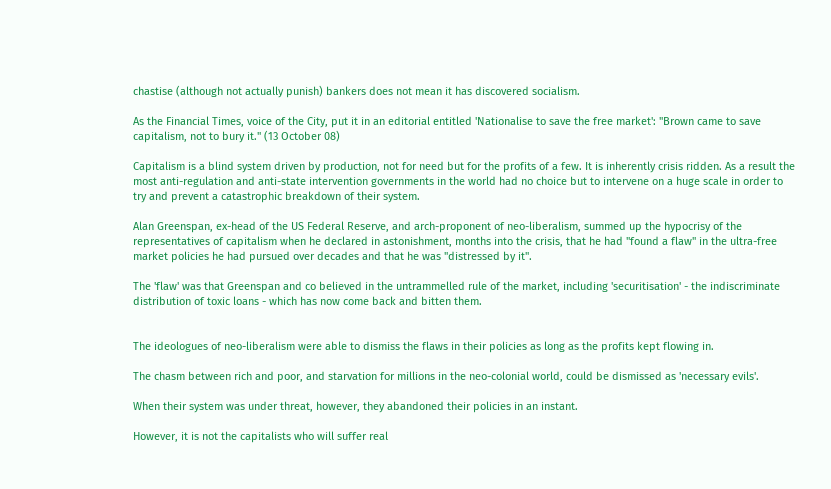chastise (although not actually punish) bankers does not mean it has discovered socialism.

As the Financial Times, voice of the City, put it in an editorial entitled 'Nationalise to save the free market': "Brown came to save capitalism, not to bury it." (13 October 08)

Capitalism is a blind system driven by production, not for need but for the profits of a few. It is inherently crisis ridden. As a result the most anti-regulation and anti-state intervention governments in the world had no choice but to intervene on a huge scale in order to try and prevent a catastrophic breakdown of their system.

Alan Greenspan, ex-head of the US Federal Reserve, and arch-proponent of neo-liberalism, summed up the hypocrisy of the representatives of capitalism when he declared in astonishment, months into the crisis, that he had "found a flaw" in the ultra-free market policies he had pursued over decades and that he was "distressed by it".

The 'flaw' was that Greenspan and co believed in the untrammelled rule of the market, including 'securitisation' - the indiscriminate distribution of toxic loans - which has now come back and bitten them.


The ideologues of neo-liberalism were able to dismiss the flaws in their policies as long as the profits kept flowing in.

The chasm between rich and poor, and starvation for millions in the neo-colonial world, could be dismissed as 'necessary evils'.

When their system was under threat, however, they abandoned their policies in an instant.

However, it is not the capitalists who will suffer real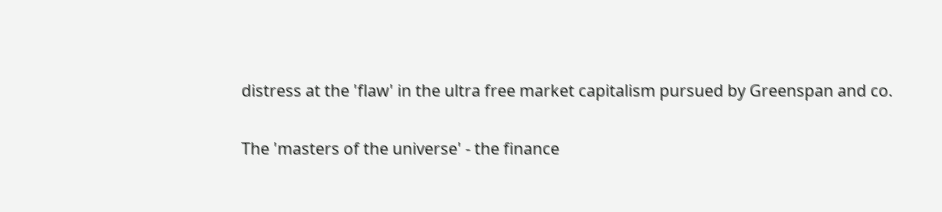distress at the 'flaw' in the ultra free market capitalism pursued by Greenspan and co.

The 'masters of the universe' - the finance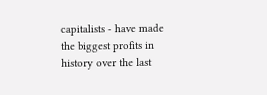capitalists - have made the biggest profits in history over the last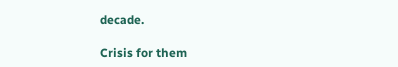decade.

Crisis for them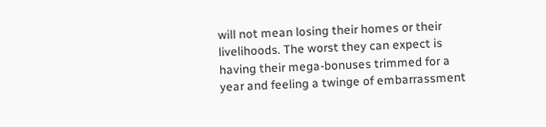will not mean losing their homes or their livelihoods. The worst they can expect is having their mega-bonuses trimmed for a year and feeling a twinge of embarrassment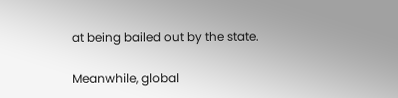at being bailed out by the state.

Meanwhile, global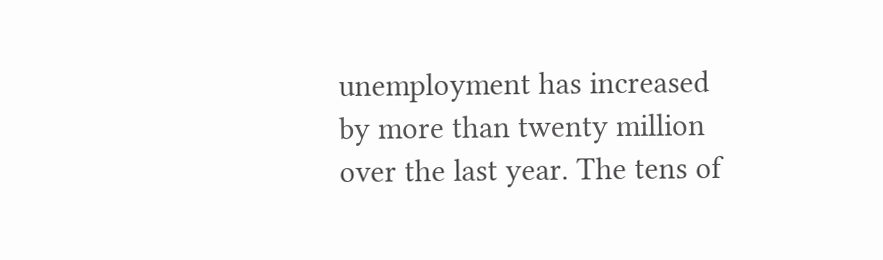unemployment has increased by more than twenty million over the last year. The tens of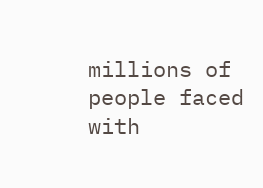millions of people faced with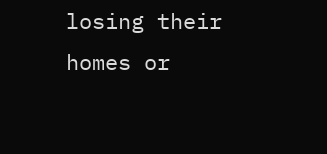losing their homes or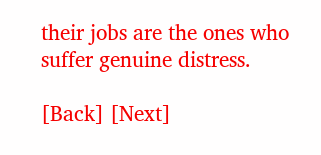their jobs are the ones who suffer genuine distress.

[Back] [Next]